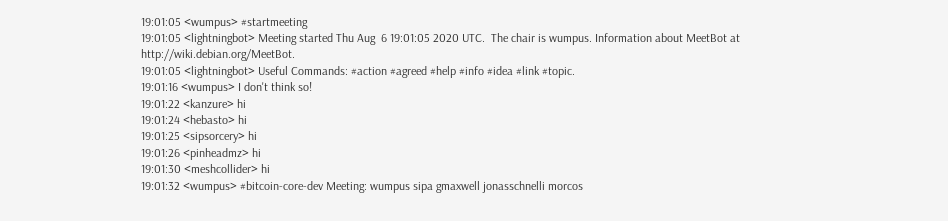19:01:05 <wumpus> #startmeeting
19:01:05 <lightningbot> Meeting started Thu Aug  6 19:01:05 2020 UTC.  The chair is wumpus. Information about MeetBot at http://wiki.debian.org/MeetBot.
19:01:05 <lightningbot> Useful Commands: #action #agreed #help #info #idea #link #topic.
19:01:16 <wumpus> I don't think so!
19:01:22 <kanzure> hi
19:01:24 <hebasto> hi
19:01:25 <sipsorcery> hi
19:01:26 <pinheadmz> hi
19:01:30 <meshcollider> hi
19:01:32 <wumpus> #bitcoin-core-dev Meeting: wumpus sipa gmaxwell jonasschnelli morcos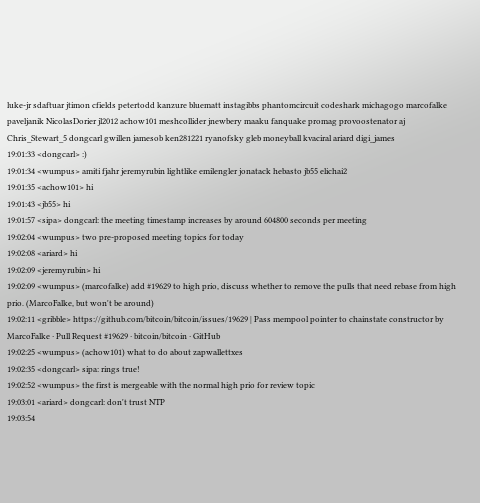luke-jr sdaftuar jtimon cfields petertodd kanzure bluematt instagibbs phantomcircuit codeshark michagogo marcofalke paveljanik NicolasDorier jl2012 achow101 meshcollider jnewbery maaku fanquake promag provoostenator aj Chris_Stewart_5 dongcarl gwillen jamesob ken281221 ryanofsky gleb moneyball kvaciral ariard digi_james
19:01:33 <dongcarl> :)
19:01:34 <wumpus> amiti fjahr jeremyrubin lightlike emilengler jonatack hebasto jb55 elichai2
19:01:35 <achow101> hi
19:01:43 <jb55> hi
19:01:57 <sipa> dongcarl: the meeting timestamp increases by around 604800 seconds per meeting
19:02:04 <wumpus> two pre-proposed meeting topics for today
19:02:08 <ariard> hi
19:02:09 <jeremyrubin> hi
19:02:09 <wumpus> (marcofalke) add #19629 to high prio, discuss whether to remove the pulls that need rebase from high prio. (MarcoFalke, but won't be around)
19:02:11 <gribble> https://github.com/bitcoin/bitcoin/issues/19629 | Pass mempool pointer to chainstate constructor by MarcoFalke · Pull Request #19629 · bitcoin/bitcoin · GitHub
19:02:25 <wumpus> (achow101) what to do about zapwallettxes
19:02:35 <dongcarl> sipa: rings true!
19:02:52 <wumpus> the first is mergeable with the normal high prio for review topic
19:03:01 <ariard> dongcarl: don't trust NTP
19:03:54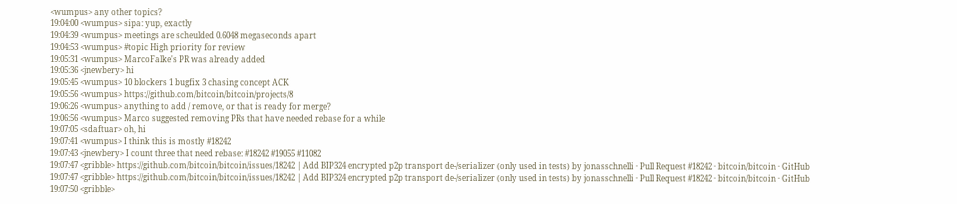<wumpus> any other topics?
19:04:00 <wumpus> sipa: yup, exactly
19:04:39 <wumpus> meetings are scheulded 0.6048 megaseconds apart
19:04:53 <wumpus> #topic High priority for review
19:05:31 <wumpus> MarcoFalke's PR was already added
19:05:36 <jnewbery> hi
19:05:45 <wumpus> 10 blockers 1 bugfix 3 chasing concept ACK
19:05:56 <wumpus> https://github.com/bitcoin/bitcoin/projects/8
19:06:26 <wumpus> anything to add / remove, or that is ready for merge?
19:06:56 <wumpus> Marco suggested removing PRs that have needed rebase for a while
19:07:05 <sdaftuar> oh, hi
19:07:41 <wumpus> I think this is mostly #18242
19:07:43 <jnewbery> I count three that need rebase: #18242 #19055 #11082
19:07:47 <gribble> https://github.com/bitcoin/bitcoin/issues/18242 | Add BIP324 encrypted p2p transport de-/serializer (only used in tests) by jonasschnelli · Pull Request #18242 · bitcoin/bitcoin · GitHub
19:07:47 <gribble> https://github.com/bitcoin/bitcoin/issues/18242 | Add BIP324 encrypted p2p transport de-/serializer (only used in tests) by jonasschnelli · Pull Request #18242 · bitcoin/bitcoin · GitHub
19:07:50 <gribble>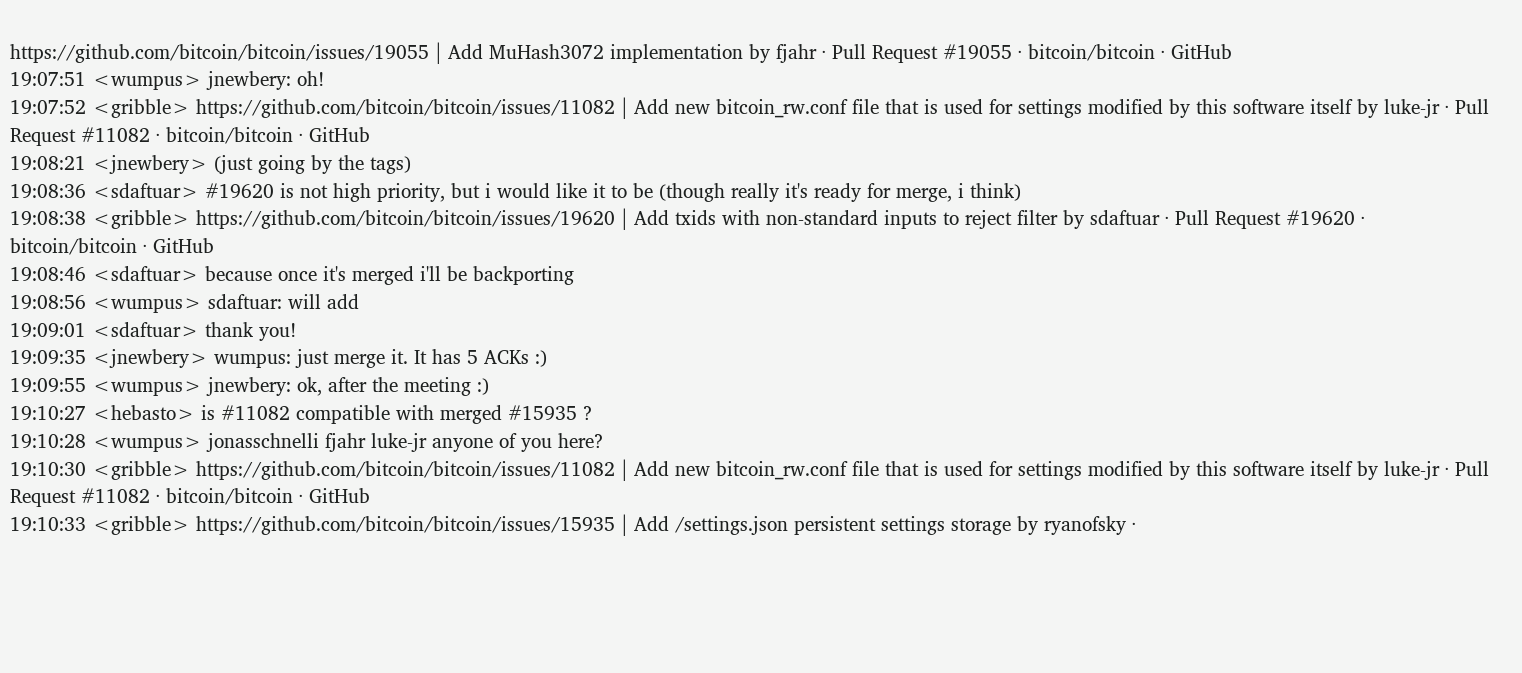https://github.com/bitcoin/bitcoin/issues/19055 | Add MuHash3072 implementation by fjahr · Pull Request #19055 · bitcoin/bitcoin · GitHub
19:07:51 <wumpus> jnewbery: oh!
19:07:52 <gribble> https://github.com/bitcoin/bitcoin/issues/11082 | Add new bitcoin_rw.conf file that is used for settings modified by this software itself by luke-jr · Pull Request #11082 · bitcoin/bitcoin · GitHub
19:08:21 <jnewbery> (just going by the tags)
19:08:36 <sdaftuar> #19620 is not high priority, but i would like it to be (though really it's ready for merge, i think)
19:08:38 <gribble> https://github.com/bitcoin/bitcoin/issues/19620 | Add txids with non-standard inputs to reject filter by sdaftuar · Pull Request #19620 · bitcoin/bitcoin · GitHub
19:08:46 <sdaftuar> because once it's merged i'll be backporting
19:08:56 <wumpus> sdaftuar: will add
19:09:01 <sdaftuar> thank you!
19:09:35 <jnewbery> wumpus: just merge it. It has 5 ACKs :)
19:09:55 <wumpus> jnewbery: ok, after the meeting :)
19:10:27 <hebasto> is #11082 compatible with merged #15935 ?
19:10:28 <wumpus> jonasschnelli fjahr luke-jr anyone of you here?
19:10:30 <gribble> https://github.com/bitcoin/bitcoin/issues/11082 | Add new bitcoin_rw.conf file that is used for settings modified by this software itself by luke-jr · Pull Request #11082 · bitcoin/bitcoin · GitHub
19:10:33 <gribble> https://github.com/bitcoin/bitcoin/issues/15935 | Add /settings.json persistent settings storage by ryanofsky ·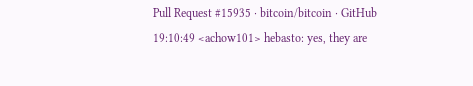Pull Request #15935 · bitcoin/bitcoin · GitHub
19:10:49 <achow101> hebasto: yes, they are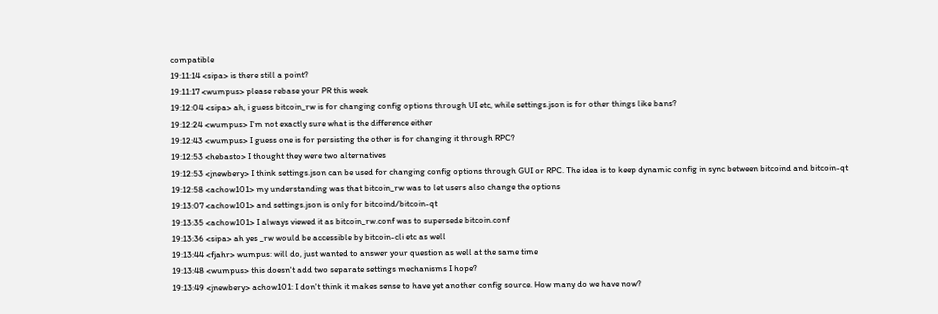compatible
19:11:14 <sipa> is there still a point?
19:11:17 <wumpus> please rebase your PR this week
19:12:04 <sipa> ah, i guess bitcoin_rw is for changing config options through UI etc, while settings.json is for other things like bans?
19:12:24 <wumpus> I'm not exactly sure what is the difference either
19:12:43 <wumpus> I guess one is for persisting the other is for changing it through RPC?
19:12:53 <hebasto> I thought they were two alternatives
19:12:53 <jnewbery> I think settings.json can be used for changing config options through GUI or RPC. The idea is to keep dynamic config in sync between bitcoind and bitcoin-qt
19:12:58 <achow101> my understanding was that bitcoin_rw was to let users also change the options
19:13:07 <achow101> and settings.json is only for bitcoind/bitcoin-qt
19:13:35 <achow101> I always viewed it as bitcoin_rw.conf was to supersede bitcoin.conf
19:13:36 <sipa> ah yes _rw would be accessible by bitcoin-cli etc as well
19:13:44 <fjahr> wumpus: will do, just wanted to answer your question as well at the same time
19:13:48 <wumpus> this doesn't add two separate settings mechanisms I hope?
19:13:49 <jnewbery> achow101: I don't think it makes sense to have yet another config source. How many do we have now?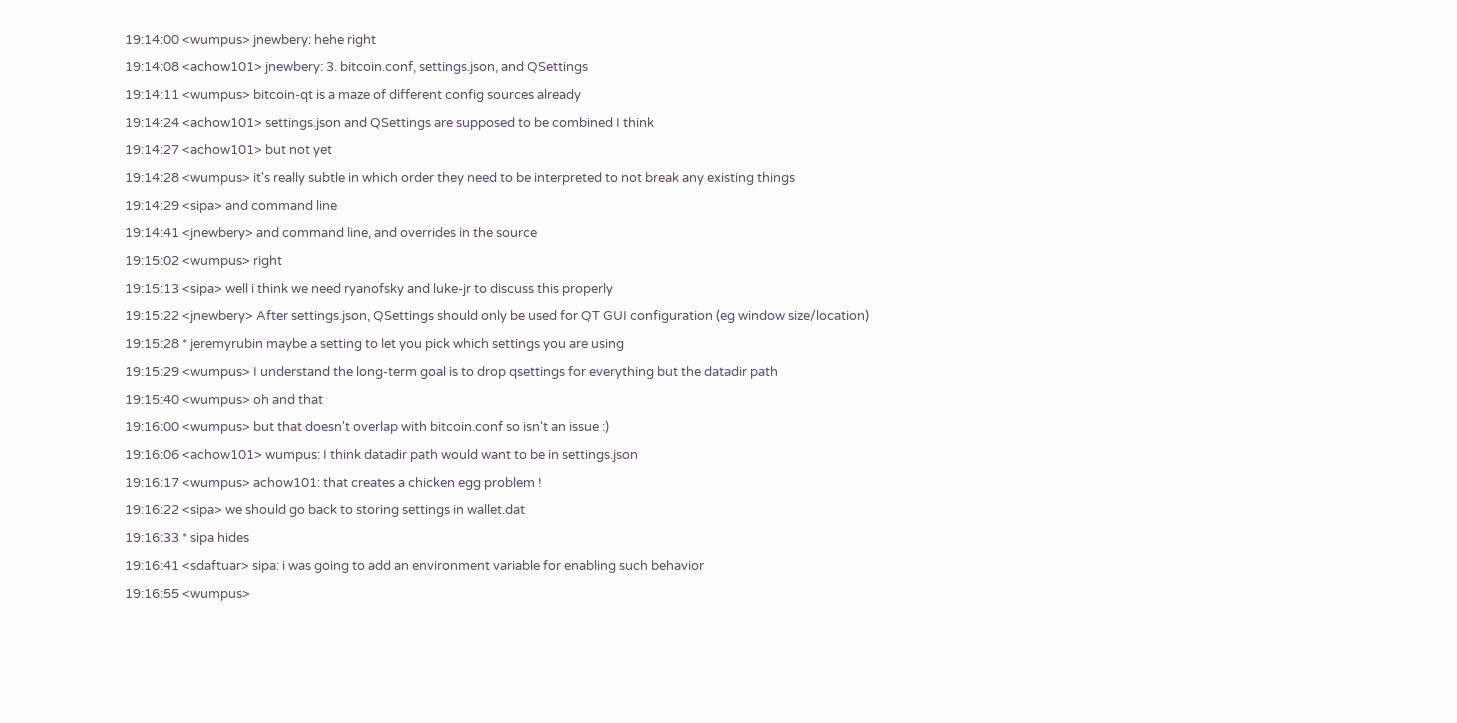19:14:00 <wumpus> jnewbery: hehe right
19:14:08 <achow101> jnewbery: 3. bitcoin.conf, settings.json, and QSettings
19:14:11 <wumpus> bitcoin-qt is a maze of different config sources already
19:14:24 <achow101> settings.json and QSettings are supposed to be combined I think
19:14:27 <achow101> but not yet
19:14:28 <wumpus> it's really subtle in which order they need to be interpreted to not break any existing things
19:14:29 <sipa> and command line
19:14:41 <jnewbery> and command line, and overrides in the source
19:15:02 <wumpus> right
19:15:13 <sipa> well i think we need ryanofsky and luke-jr to discuss this properly
19:15:22 <jnewbery> After settings.json, QSettings should only be used for QT GUI configuration (eg window size/location)
19:15:28 * jeremyrubin maybe a setting to let you pick which settings you are using
19:15:29 <wumpus> I understand the long-term goal is to drop qsettings for everything but the datadir path
19:15:40 <wumpus> oh and that
19:16:00 <wumpus> but that doesn't overlap with bitcoin.conf so isn't an issue :)
19:16:06 <achow101> wumpus: I think datadir path would want to be in settings.json
19:16:17 <wumpus> achow101: that creates a chicken egg problem !
19:16:22 <sipa> we should go back to storing settings in wallet.dat
19:16:33 * sipa hides
19:16:41 <sdaftuar> sipa: i was going to add an environment variable for enabling such behavior
19:16:55 <wumpus>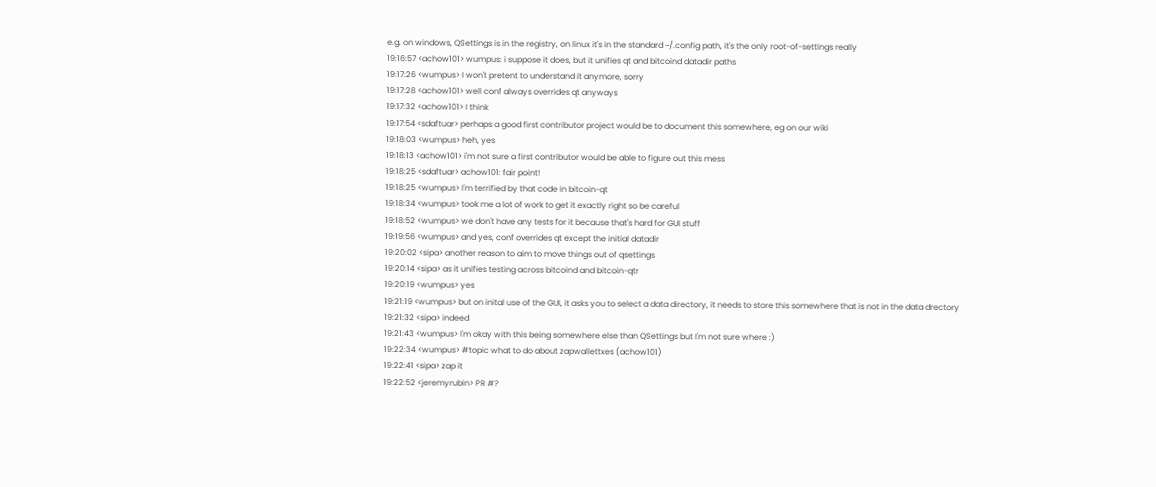e.g. on windows, QSettings is in the registry, on linux it's in the standard ~/.config path, it's the only root-of-settings really
19:16:57 <achow101> wumpus: i suppose it does, but it unifies qt and bitcoind datadir paths
19:17:26 <wumpus> I won't pretent to understand it anymore, sorry
19:17:28 <achow101> well conf always overrides qt anyways
19:17:32 <achow101> I think
19:17:54 <sdaftuar> perhaps a good first contributor project would be to document this somewhere, eg on our wiki
19:18:03 <wumpus> heh, yes
19:18:13 <achow101> i'm not sure a first contributor would be able to figure out this mess
19:18:25 <sdaftuar> achow101: fair point!
19:18:25 <wumpus> I'm terrified by that code in bitcoin-qt
19:18:34 <wumpus> took me a lot of work to get it exactly right so be careful
19:18:52 <wumpus> we don't have any tests for it because that's hard for GUI stuff
19:19:56 <wumpus> and yes, conf overrides qt except the initial datadir
19:20:02 <sipa> another reason to aim to move things out of qsettings
19:20:14 <sipa> as it unifies testing across bitcoind and bitcoin-qtr
19:20:19 <wumpus> yes
19:21:19 <wumpus> but on inital use of the GUI, it asks you to select a data directory, it needs to store this somewhere that is not in the data drectory
19:21:32 <sipa> indeed
19:21:43 <wumpus> I'm okay with this being somewhere else than QSettings but I'm not sure where :)
19:22:34 <wumpus> #topic what to do about zapwallettxes (achow101)
19:22:41 <sipa> zap it
19:22:52 <jeremyrubin> PR #?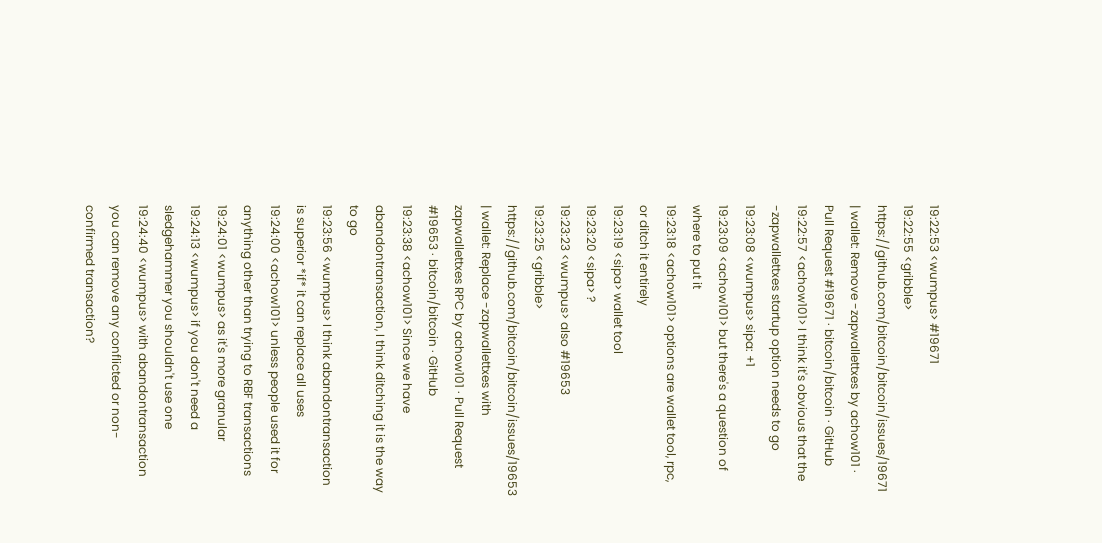19:22:53 <wumpus> #19671
19:22:55 <gribble> https://github.com/bitcoin/bitcoin/issues/19671 | wallet: Remove -zapwallettxes by achow101 · Pull Request #19671 · bitcoin/bitcoin · GitHub
19:22:57 <achow101> I think it's obvious that the -zapwallettxes startup option needs to go
19:23:08 <wumpus> sipa: +1
19:23:09 <achow101> but there's a question of where to put it
19:23:18 <achow101> options are wallet tool, rpc, or ditch it entirely
19:23:19 <sipa> wallet tool
19:23:20 <sipa> ?
19:23:23 <wumpus> also #19653
19:23:25 <gribble> https://github.com/bitcoin/bitcoin/issues/19653 | wallet: Replace -zapwallettxes with zapwallettxes RPC by achow101 · Pull Request #19653 · bitcoin/bitcoin · GitHub
19:23:38 <achow101> Since we have abandontransaction, I think ditching it is the way to go
19:23:56 <wumpus> I think abandontransaction is superior *if* it can replace all uses
19:24:00 <achow101> unless people used it for anything other than trying to RBF transactions
19:24:01 <wumpus> as it's more granular
19:24:13 <wumpus> if you don't need a sledgehammer you shouldn't use one
19:24:40 <wumpus> with abandontransaction you can remove any conflicted or non-confirmed transaction?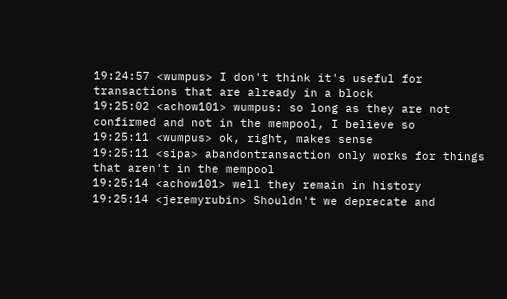19:24:57 <wumpus> I don't think it's useful for transactions that are already in a block
19:25:02 <achow101> wumpus: so long as they are not confirmed and not in the mempool, I believe so
19:25:11 <wumpus> ok, right, makes sense
19:25:11 <sipa> abandontransaction only works for things that aren't in the mempool
19:25:14 <achow101> well they remain in history
19:25:14 <jeremyrubin> Shouldn't we deprecate and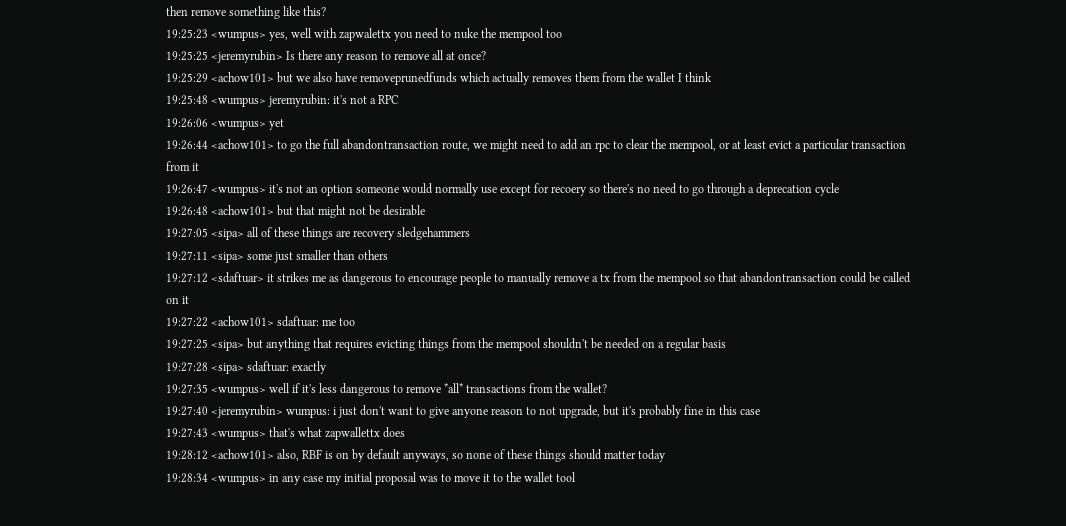then remove something like this?
19:25:23 <wumpus> yes, well with zapwalettx you need to nuke the mempool too
19:25:25 <jeremyrubin> Is there any reason to remove all at once?
19:25:29 <achow101> but we also have removeprunedfunds which actually removes them from the wallet I think
19:25:48 <wumpus> jeremyrubin: it's not a RPC
19:26:06 <wumpus> yet
19:26:44 <achow101> to go the full abandontransaction route, we might need to add an rpc to clear the mempool, or at least evict a particular transaction from it
19:26:47 <wumpus> it's not an option someone would normally use except for recoery so there's no need to go through a deprecation cycle
19:26:48 <achow101> but that might not be desirable
19:27:05 <sipa> all of these things are recovery sledgehammers
19:27:11 <sipa> some just smaller than others
19:27:12 <sdaftuar> it strikes me as dangerous to encourage people to manually remove a tx from the mempool so that abandontransaction could be called on it
19:27:22 <achow101> sdaftuar: me too
19:27:25 <sipa> but anything that requires evicting things from the mempool shouldn't be needed on a regular basis
19:27:28 <sipa> sdaftuar: exactly
19:27:35 <wumpus> well if it's less dangerous to remove *all* transactions from the wallet?
19:27:40 <jeremyrubin> wumpus: i just don't want to give anyone reason to not upgrade, but it's probably fine in this case
19:27:43 <wumpus> that's what zapwallettx does
19:28:12 <achow101> also, RBF is on by default anyways, so none of these things should matter today
19:28:34 <wumpus> in any case my initial proposal was to move it to the wallet tool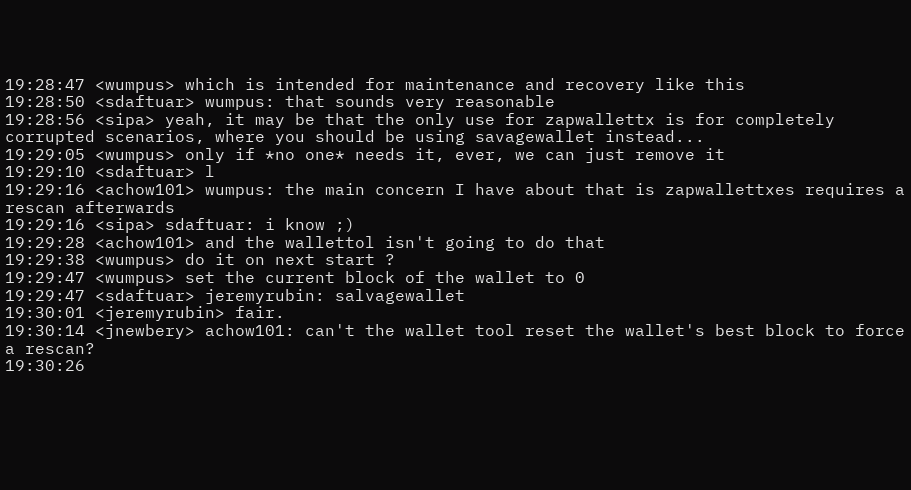19:28:47 <wumpus> which is intended for maintenance and recovery like this
19:28:50 <sdaftuar> wumpus: that sounds very reasonable
19:28:56 <sipa> yeah, it may be that the only use for zapwallettx is for completely corrupted scenarios, where you should be using savagewallet instead...
19:29:05 <wumpus> only if *no one* needs it, ever, we can just remove it
19:29:10 <sdaftuar> l
19:29:16 <achow101> wumpus: the main concern I have about that is zapwallettxes requires a rescan afterwards
19:29:16 <sipa> sdaftuar: i know ;)
19:29:28 <achow101> and the wallettol isn't going to do that
19:29:38 <wumpus> do it on next start ?
19:29:47 <wumpus> set the current block of the wallet to 0
19:29:47 <sdaftuar> jeremyrubin: salvagewallet
19:30:01 <jeremyrubin> fair.
19:30:14 <jnewbery> achow101: can't the wallet tool reset the wallet's best block to force a rescan?
19:30:26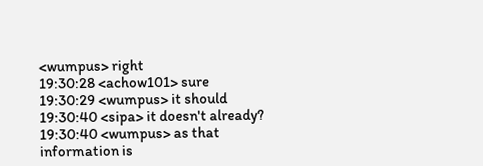<wumpus> right
19:30:28 <achow101> sure
19:30:29 <wumpus> it should
19:30:40 <sipa> it doesn't already?
19:30:40 <wumpus> as that information is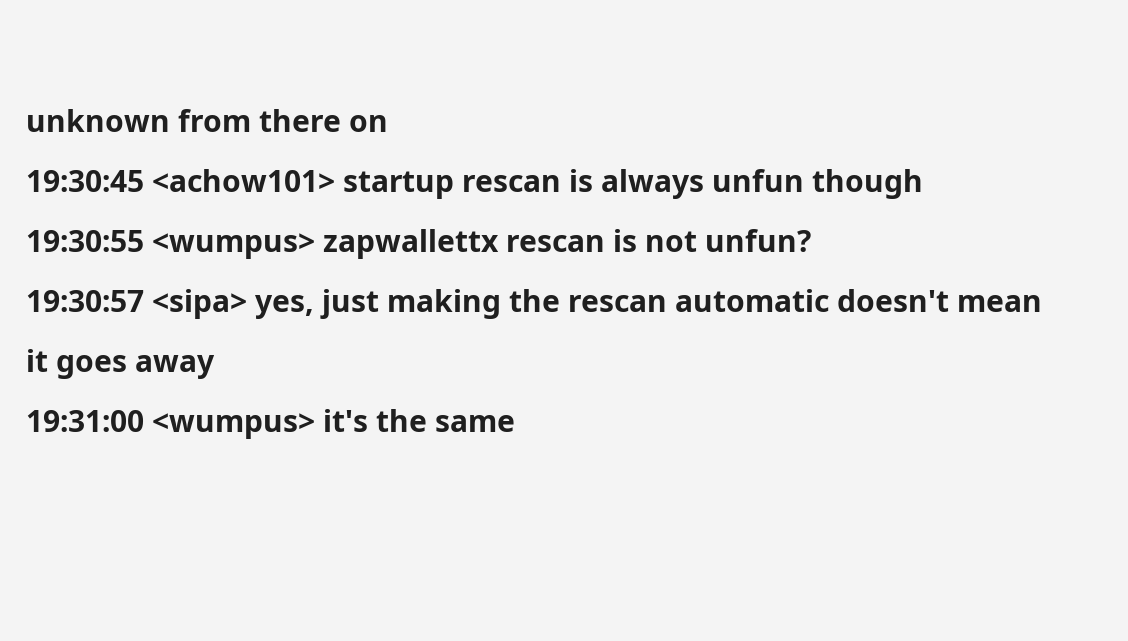unknown from there on
19:30:45 <achow101> startup rescan is always unfun though
19:30:55 <wumpus> zapwallettx rescan is not unfun?
19:30:57 <sipa> yes, just making the rescan automatic doesn't mean it goes away
19:31:00 <wumpus> it's the same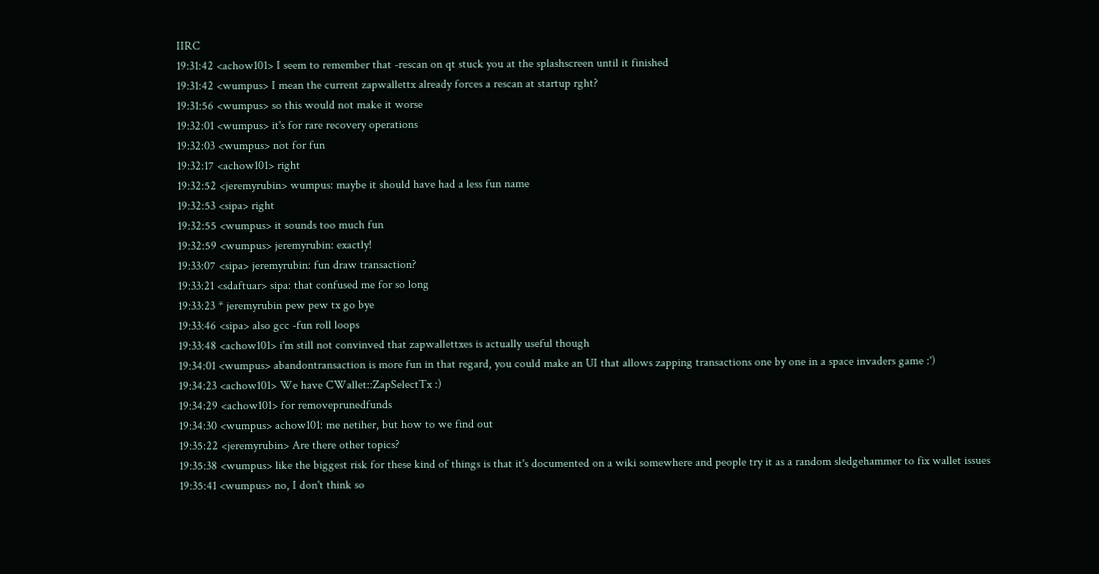IIRC
19:31:42 <achow101> I seem to remember that -rescan on qt stuck you at the splashscreen until it finished
19:31:42 <wumpus> I mean the current zapwallettx already forces a rescan at startup rght?
19:31:56 <wumpus> so this would not make it worse
19:32:01 <wumpus> it's for rare recovery operations
19:32:03 <wumpus> not for fun
19:32:17 <achow101> right
19:32:52 <jeremyrubin> wumpus: maybe it should have had a less fun name
19:32:53 <sipa> right
19:32:55 <wumpus> it sounds too much fun
19:32:59 <wumpus> jeremyrubin: exactly!
19:33:07 <sipa> jeremyrubin: fun draw transaction?
19:33:21 <sdaftuar> sipa: that confused me for so long
19:33:23 * jeremyrubin pew pew tx go bye
19:33:46 <sipa> also gcc -fun roll loops
19:33:48 <achow101> i'm still not convinved that zapwallettxes is actually useful though
19:34:01 <wumpus> abandontransaction is more fun in that regard, you could make an UI that allows zapping transactions one by one in a space invaders game :')
19:34:23 <achow101> We have CWallet::ZapSelectTx :)
19:34:29 <achow101> for removeprunedfunds
19:34:30 <wumpus> achow101: me netiher, but how to we find out
19:35:22 <jeremyrubin> Are there other topics?
19:35:38 <wumpus> like the biggest risk for these kind of things is that it's documented on a wiki somewhere and people try it as a random sledgehammer to fix wallet issues
19:35:41 <wumpus> no, I don't think so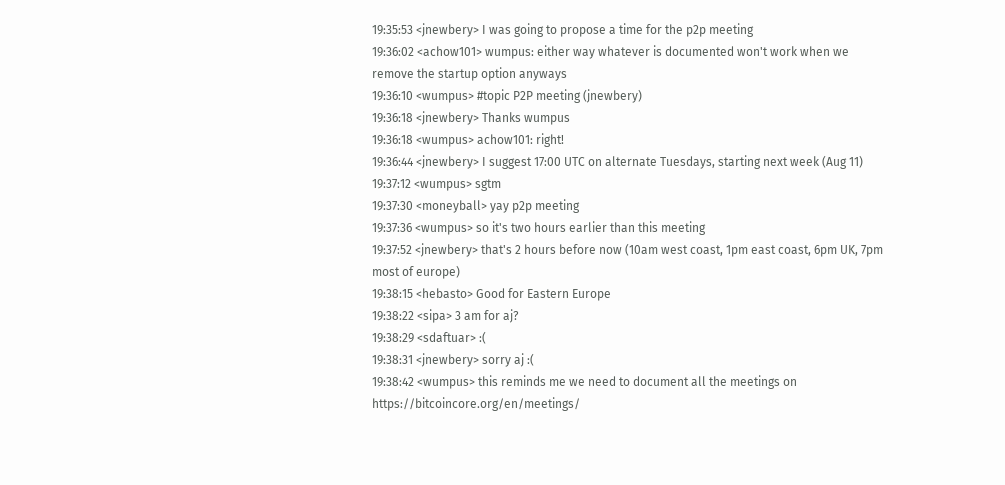19:35:53 <jnewbery> I was going to propose a time for the p2p meeting
19:36:02 <achow101> wumpus: either way whatever is documented won't work when we remove the startup option anyways
19:36:10 <wumpus> #topic P2P meeting (jnewbery)
19:36:18 <jnewbery> Thanks wumpus
19:36:18 <wumpus> achow101: right!
19:36:44 <jnewbery> I suggest 17:00 UTC on alternate Tuesdays, starting next week (Aug 11)
19:37:12 <wumpus> sgtm
19:37:30 <moneyball> yay p2p meeting
19:37:36 <wumpus> so it's two hours earlier than this meeting
19:37:52 <jnewbery> that's 2 hours before now (10am west coast, 1pm east coast, 6pm UK, 7pm most of europe)
19:38:15 <hebasto> Good for Eastern Europe
19:38:22 <sipa> 3 am for aj?
19:38:29 <sdaftuar> :(
19:38:31 <jnewbery> sorry aj :(
19:38:42 <wumpus> this reminds me we need to document all the meetings on https://bitcoincore.org/en/meetings/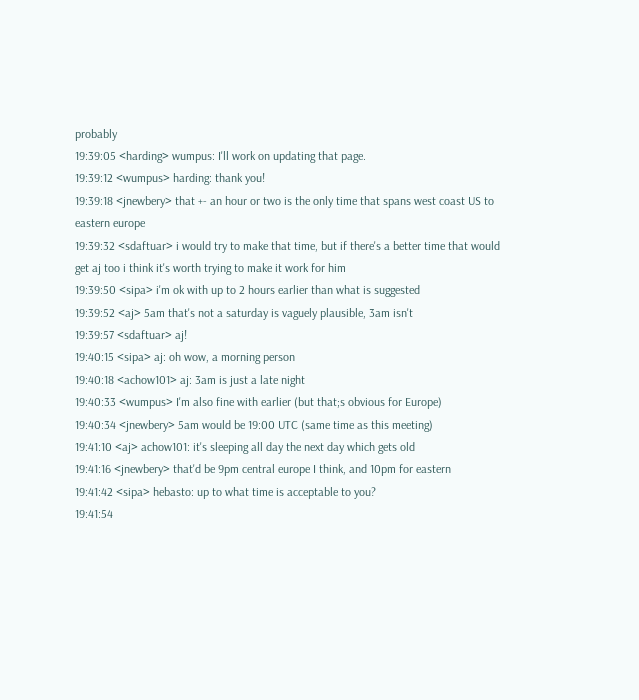probably
19:39:05 <harding> wumpus: I'll work on updating that page.
19:39:12 <wumpus> harding: thank you!
19:39:18 <jnewbery> that +- an hour or two is the only time that spans west coast US to eastern europe
19:39:32 <sdaftuar> i would try to make that time, but if there's a better time that would get aj too i think it's worth trying to make it work for him
19:39:50 <sipa> i'm ok with up to 2 hours earlier than what is suggested
19:39:52 <aj> 5am that's not a saturday is vaguely plausible, 3am isn't
19:39:57 <sdaftuar> aj!
19:40:15 <sipa> aj: oh wow, a morning person
19:40:18 <achow101> aj: 3am is just a late night
19:40:33 <wumpus> I'm also fine with earlier (but that;s obvious for Europe)
19:40:34 <jnewbery> 5am would be 19:00 UTC (same time as this meeting)
19:41:10 <aj> achow101: it's sleeping all day the next day which gets old
19:41:16 <jnewbery> that'd be 9pm central europe I think, and 10pm for eastern
19:41:42 <sipa> hebasto: up to what time is acceptable to you?
19:41:54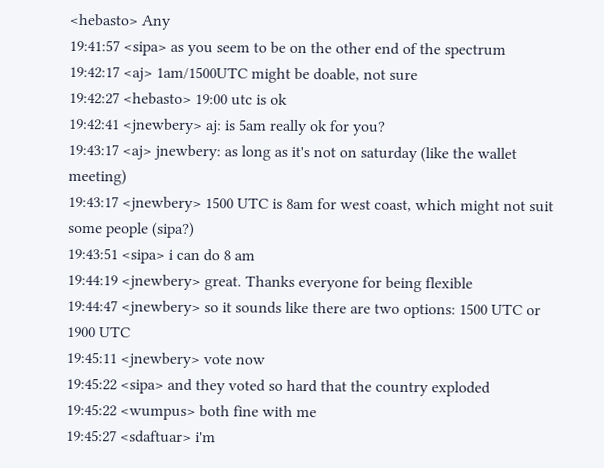<hebasto> Any
19:41:57 <sipa> as you seem to be on the other end of the spectrum
19:42:17 <aj> 1am/1500UTC might be doable, not sure
19:42:27 <hebasto> 19:00 utc is ok
19:42:41 <jnewbery> aj: is 5am really ok for you?
19:43:17 <aj> jnewbery: as long as it's not on saturday (like the wallet meeting)
19:43:17 <jnewbery> 1500 UTC is 8am for west coast, which might not suit some people (sipa?)
19:43:51 <sipa> i can do 8 am
19:44:19 <jnewbery> great. Thanks everyone for being flexible
19:44:47 <jnewbery> so it sounds like there are two options: 1500 UTC or 1900 UTC
19:45:11 <jnewbery> vote now
19:45:22 <sipa> and they voted so hard that the country exploded
19:45:22 <wumpus> both fine with me
19:45:27 <sdaftuar> i'm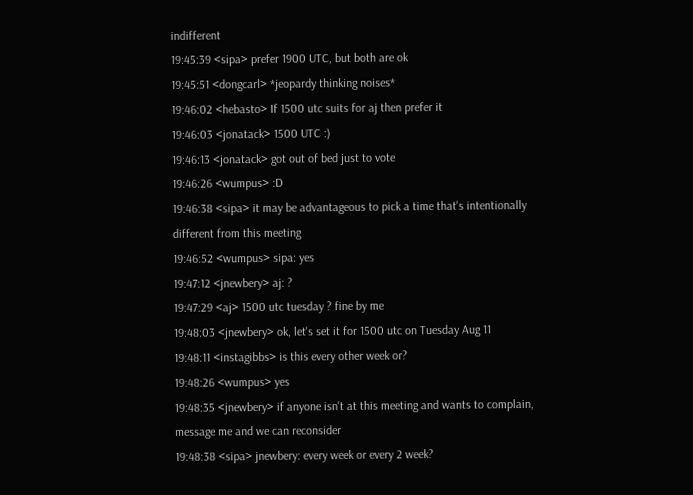indifferent
19:45:39 <sipa> prefer 1900 UTC, but both are ok
19:45:51 <dongcarl> *jeopardy thinking noises*
19:46:02 <hebasto> If 1500 utc suits for aj then prefer it
19:46:03 <jonatack> 1500 UTC :)
19:46:13 <jonatack> got out of bed just to vote
19:46:26 <wumpus> :D
19:46:38 <sipa> it may be advantageous to pick a time that's intentionally different from this meeting
19:46:52 <wumpus> sipa: yes
19:47:12 <jnewbery> aj: ?
19:47:29 <aj> 1500 utc tuesday ? fine by me
19:48:03 <jnewbery> ok, let's set it for 1500 utc on Tuesday Aug 11
19:48:11 <instagibbs> is this every other week or?
19:48:26 <wumpus> yes
19:48:35 <jnewbery> if anyone isn't at this meeting and wants to complain, message me and we can reconsider
19:48:38 <sipa> jnewbery: every week or every 2 week?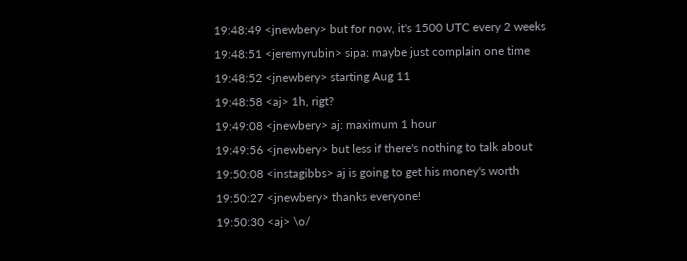19:48:49 <jnewbery> but for now, it's 1500 UTC every 2 weeks
19:48:51 <jeremyrubin> sipa: maybe just complain one time
19:48:52 <jnewbery> starting Aug 11
19:48:58 <aj> 1h, rigt?
19:49:08 <jnewbery> aj: maximum 1 hour
19:49:56 <jnewbery> but less if there's nothing to talk about
19:50:08 <instagibbs> aj is going to get his money's worth
19:50:27 <jnewbery> thanks everyone!
19:50:30 <aj> \o/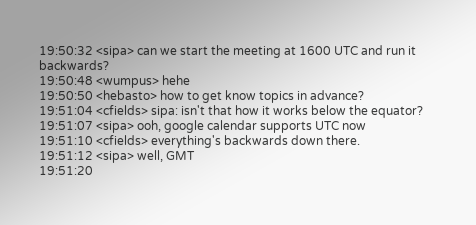19:50:32 <sipa> can we start the meeting at 1600 UTC and run it backwards?
19:50:48 <wumpus> hehe
19:50:50 <hebasto> how to get know topics in advance?
19:51:04 <cfields> sipa: isn't that how it works below the equator?
19:51:07 <sipa> ooh, google calendar supports UTC now
19:51:10 <cfields> everything's backwards down there.
19:51:12 <sipa> well, GMT
19:51:20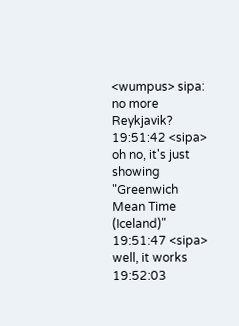<wumpus> sipa: no more Reykjavik?
19:51:42 <sipa> oh no, it's just showing "Greenwich Mean Time (Iceland)"
19:51:47 <sipa> well, it works
19:52:03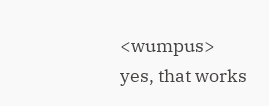<wumpus> yes, that works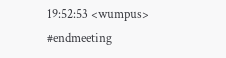19:52:53 <wumpus> #endmeeting